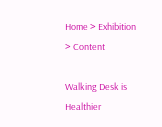Home > Exhibition > Content

Walking Desk is Healthier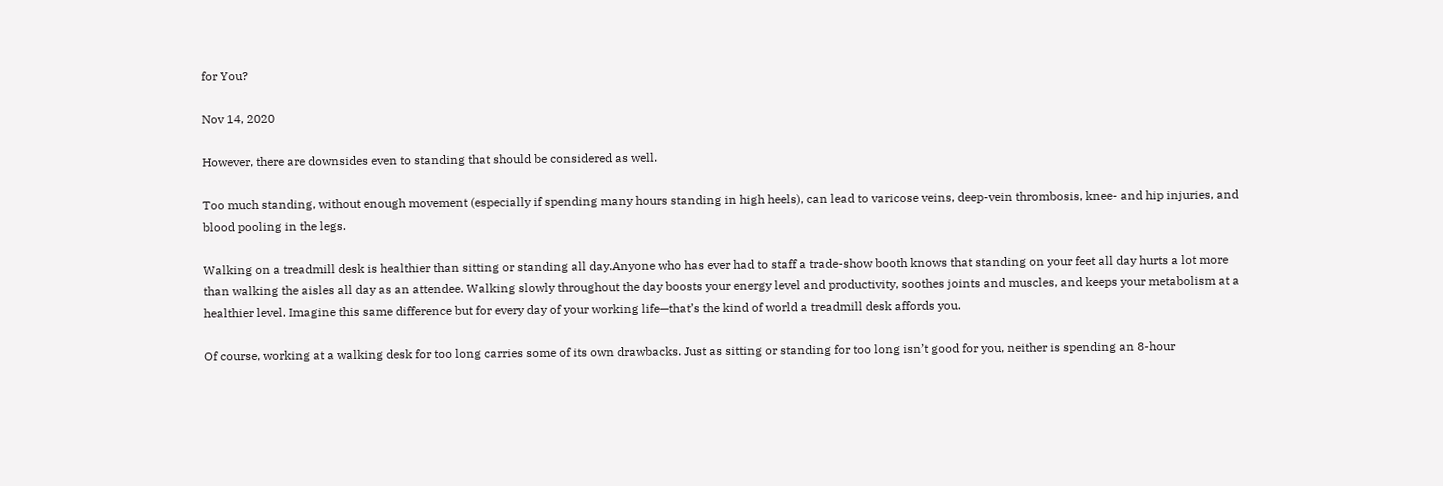for You?

Nov 14, 2020

However, there are downsides even to standing that should be considered as well.

Too much standing, without enough movement (especially if spending many hours standing in high heels), can lead to varicose veins, deep-vein thrombosis, knee- and hip injuries, and blood pooling in the legs.

Walking on a treadmill desk is healthier than sitting or standing all day.Anyone who has ever had to staff a trade-show booth knows that standing on your feet all day hurts a lot more than walking the aisles all day as an attendee. Walking slowly throughout the day boosts your energy level and productivity, soothes joints and muscles, and keeps your metabolism at a healthier level. Imagine this same difference but for every day of your working life—that’s the kind of world a treadmill desk affords you.

Of course, working at a walking desk for too long carries some of its own drawbacks. Just as sitting or standing for too long isn’t good for you, neither is spending an 8-hour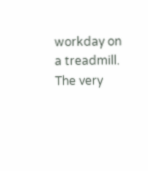workday on a treadmill. The very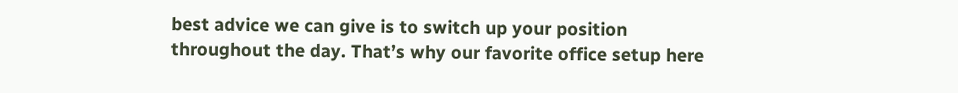best advice we can give is to switch up your position throughout the day. That’s why our favorite office setup here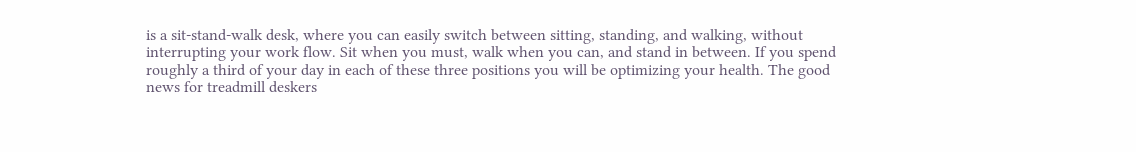is a sit-stand-walk desk, where you can easily switch between sitting, standing, and walking, without interrupting your work flow. Sit when you must, walk when you can, and stand in between. If you spend roughly a third of your day in each of these three positions you will be optimizing your health. The good news for treadmill deskers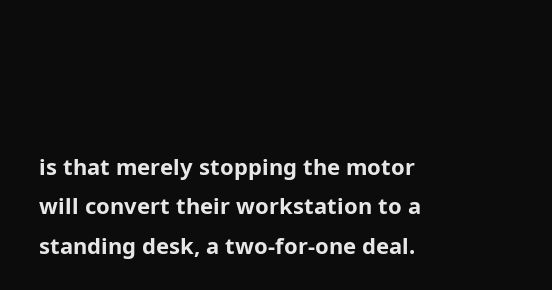is that merely stopping the motor will convert their workstation to a standing desk, a two-for-one deal.